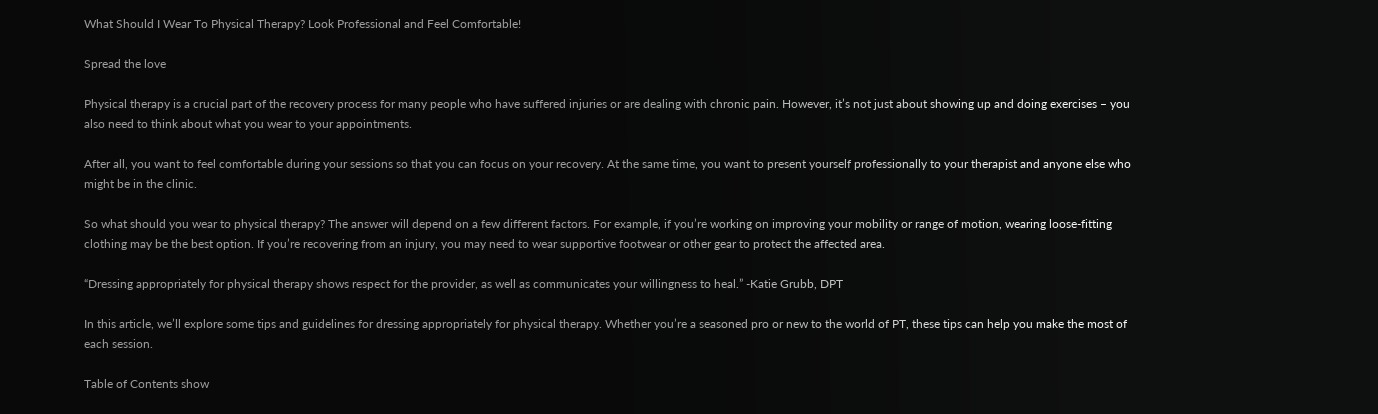What Should I Wear To Physical Therapy? Look Professional and Feel Comfortable!

Spread the love

Physical therapy is a crucial part of the recovery process for many people who have suffered injuries or are dealing with chronic pain. However, it’s not just about showing up and doing exercises – you also need to think about what you wear to your appointments.

After all, you want to feel comfortable during your sessions so that you can focus on your recovery. At the same time, you want to present yourself professionally to your therapist and anyone else who might be in the clinic.

So what should you wear to physical therapy? The answer will depend on a few different factors. For example, if you’re working on improving your mobility or range of motion, wearing loose-fitting clothing may be the best option. If you’re recovering from an injury, you may need to wear supportive footwear or other gear to protect the affected area.

“Dressing appropriately for physical therapy shows respect for the provider, as well as communicates your willingness to heal.” -Katie Grubb, DPT

In this article, we’ll explore some tips and guidelines for dressing appropriately for physical therapy. Whether you’re a seasoned pro or new to the world of PT, these tips can help you make the most of each session.

Table of Contents show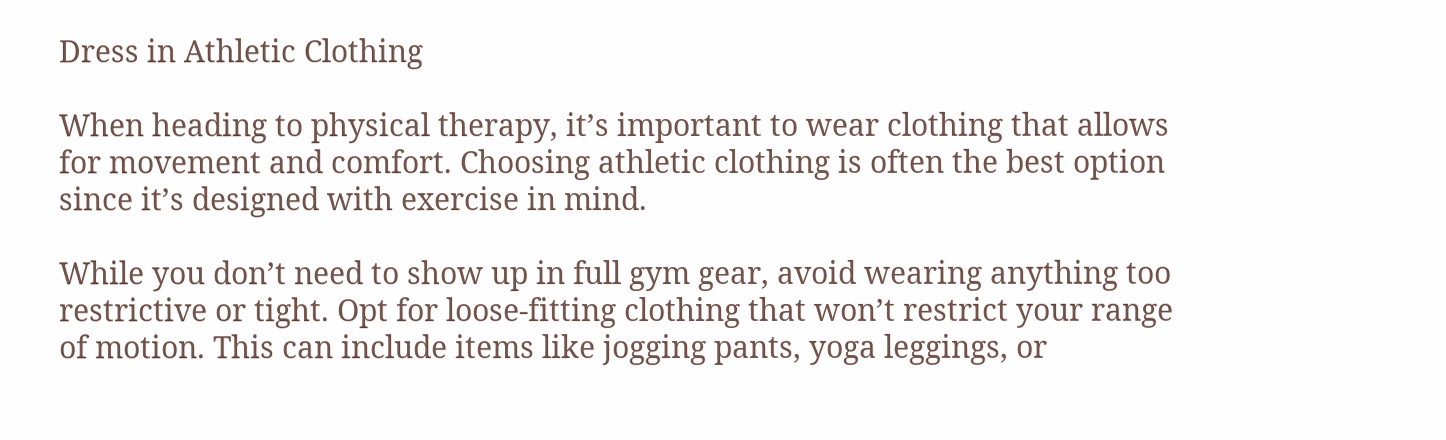Dress in Athletic Clothing

When heading to physical therapy, it’s important to wear clothing that allows for movement and comfort. Choosing athletic clothing is often the best option since it’s designed with exercise in mind.

While you don’t need to show up in full gym gear, avoid wearing anything too restrictive or tight. Opt for loose-fitting clothing that won’t restrict your range of motion. This can include items like jogging pants, yoga leggings, or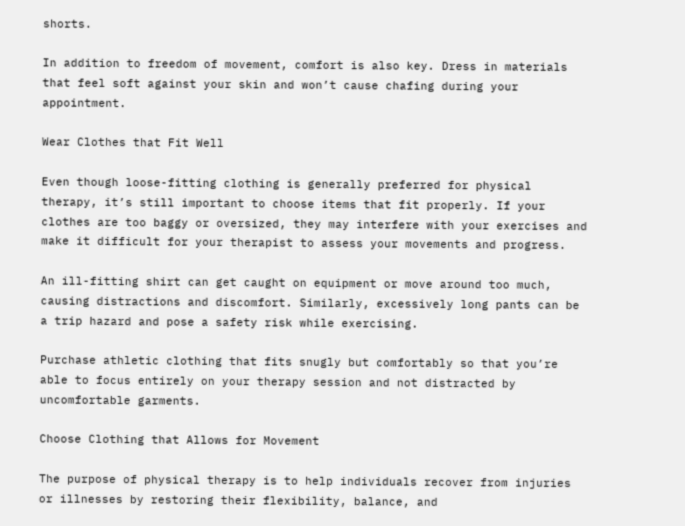shorts.

In addition to freedom of movement, comfort is also key. Dress in materials that feel soft against your skin and won’t cause chafing during your appointment.

Wear Clothes that Fit Well

Even though loose-fitting clothing is generally preferred for physical therapy, it’s still important to choose items that fit properly. If your clothes are too baggy or oversized, they may interfere with your exercises and make it difficult for your therapist to assess your movements and progress.

An ill-fitting shirt can get caught on equipment or move around too much, causing distractions and discomfort. Similarly, excessively long pants can be a trip hazard and pose a safety risk while exercising.

Purchase athletic clothing that fits snugly but comfortably so that you’re able to focus entirely on your therapy session and not distracted by uncomfortable garments.

Choose Clothing that Allows for Movement

The purpose of physical therapy is to help individuals recover from injuries or illnesses by restoring their flexibility, balance, and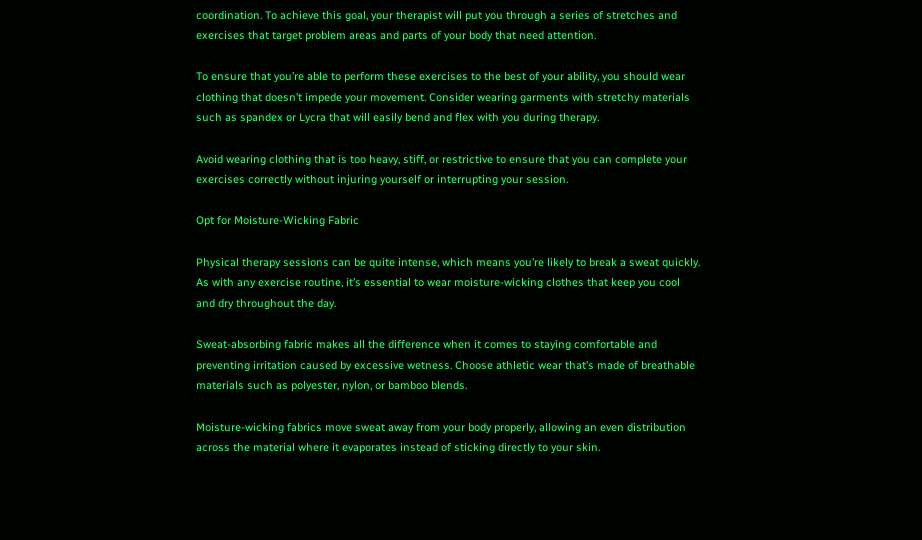coordination. To achieve this goal, your therapist will put you through a series of stretches and exercises that target problem areas and parts of your body that need attention.

To ensure that you’re able to perform these exercises to the best of your ability, you should wear clothing that doesn’t impede your movement. Consider wearing garments with stretchy materials such as spandex or Lycra that will easily bend and flex with you during therapy.

Avoid wearing clothing that is too heavy, stiff, or restrictive to ensure that you can complete your exercises correctly without injuring yourself or interrupting your session.

Opt for Moisture-Wicking Fabric

Physical therapy sessions can be quite intense, which means you’re likely to break a sweat quickly. As with any exercise routine, it’s essential to wear moisture-wicking clothes that keep you cool and dry throughout the day.

Sweat-absorbing fabric makes all the difference when it comes to staying comfortable and preventing irritation caused by excessive wetness. Choose athletic wear that’s made of breathable materials such as polyester, nylon, or bamboo blends.

Moisture-wicking fabrics move sweat away from your body properly, allowing an even distribution across the material where it evaporates instead of sticking directly to your skin.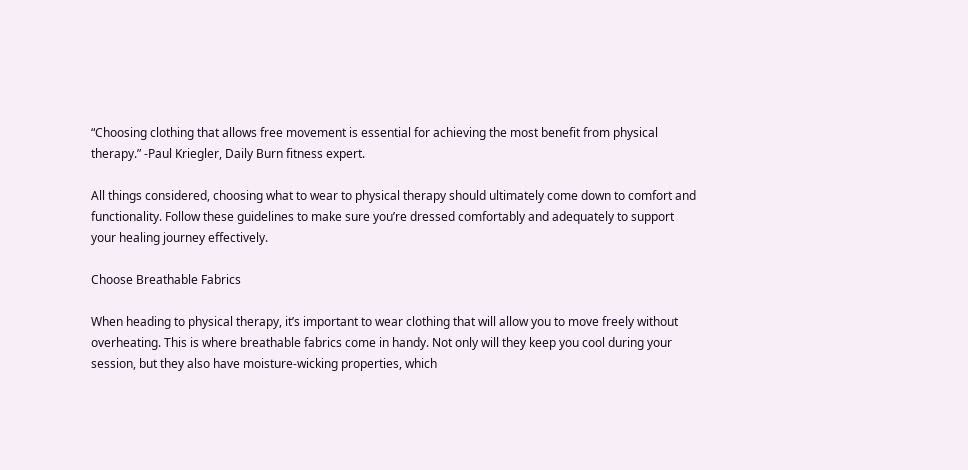“Choosing clothing that allows free movement is essential for achieving the most benefit from physical therapy.” -Paul Kriegler, Daily Burn fitness expert.

All things considered, choosing what to wear to physical therapy should ultimately come down to comfort and functionality. Follow these guidelines to make sure you’re dressed comfortably and adequately to support your healing journey effectively.

Choose Breathable Fabrics

When heading to physical therapy, it’s important to wear clothing that will allow you to move freely without overheating. This is where breathable fabrics come in handy. Not only will they keep you cool during your session, but they also have moisture-wicking properties, which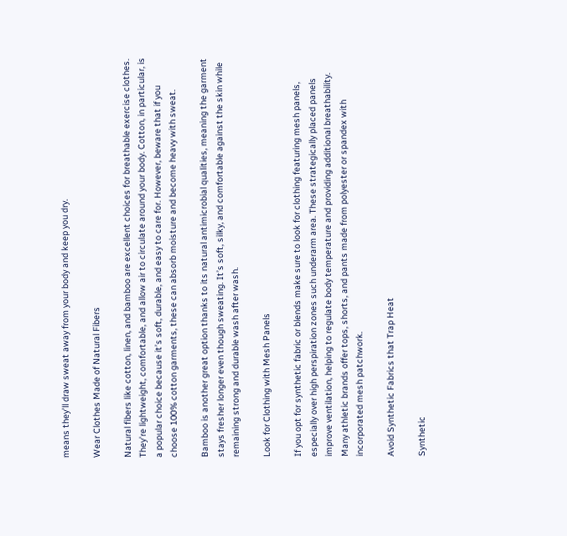means they’ll draw sweat away from your body and keep you dry.

Wear Clothes Made of Natural Fibers

Natural fibers like cotton, linen, and bamboo are excellent choices for breathable exercise clothes. They’re lightweight, comfortable, and allow air to circulate around your body. Cotton, in particular, is a popular choice because it’s soft, durable, and easy to care for. However, beware that if you choose 100% cotton garments, these can absorb moisture and become heavy with sweat.

Bamboo is another great option thanks to its natural antimicrobial qualities, meaning the garment stays fresher longer even though sweating. It’s soft, silky, and comfortable against the skin while remaining strong and durable wash after wash.

Look for Clothing with Mesh Panels

If you opt for synthetic fabric or blends make sure to look for clothing featuring mesh panels, especially over high perspiration zones such underarm area. These strategically placed panels improve ventilation, helping to regulate body temperature and providing additional breathability. Many athletic brands offer tops, shorts, and pants made from polyester or spandex with incorporated mesh patchwork.

Avoid Synthetic Fabrics that Trap Heat

Synthetic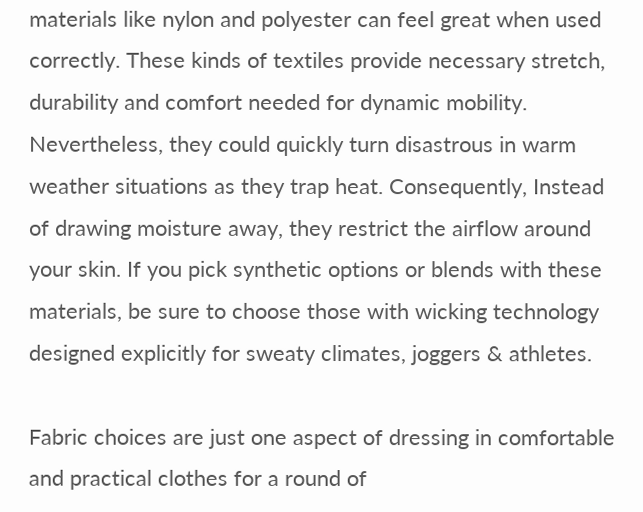materials like nylon and polyester can feel great when used correctly. These kinds of textiles provide necessary stretch, durability and comfort needed for dynamic mobility. Nevertheless, they could quickly turn disastrous in warm weather situations as they trap heat. Consequently, Instead of drawing moisture away, they restrict the airflow around your skin. If you pick synthetic options or blends with these materials, be sure to choose those with wicking technology designed explicitly for sweaty climates, joggers & athletes.

Fabric choices are just one aspect of dressing in comfortable and practical clothes for a round of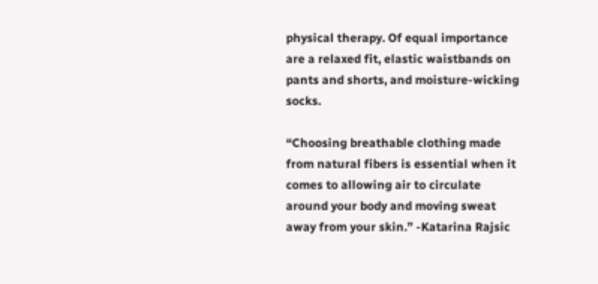physical therapy. Of equal importance are a relaxed fit, elastic waistbands on pants and shorts, and moisture-wicking socks.

“Choosing breathable clothing made from natural fibers is essential when it comes to allowing air to circulate around your body and moving sweat away from your skin.” -Katarina Rajsic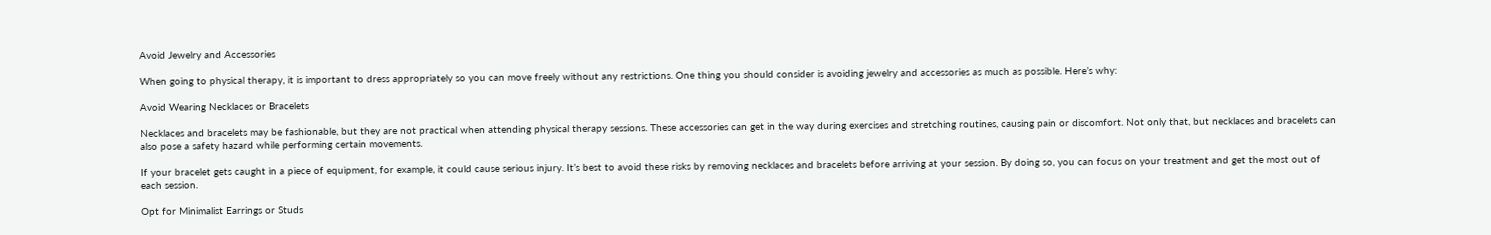Avoid Jewelry and Accessories

When going to physical therapy, it is important to dress appropriately so you can move freely without any restrictions. One thing you should consider is avoiding jewelry and accessories as much as possible. Here’s why:

Avoid Wearing Necklaces or Bracelets

Necklaces and bracelets may be fashionable, but they are not practical when attending physical therapy sessions. These accessories can get in the way during exercises and stretching routines, causing pain or discomfort. Not only that, but necklaces and bracelets can also pose a safety hazard while performing certain movements.

If your bracelet gets caught in a piece of equipment, for example, it could cause serious injury. It’s best to avoid these risks by removing necklaces and bracelets before arriving at your session. By doing so, you can focus on your treatment and get the most out of each session.

Opt for Minimalist Earrings or Studs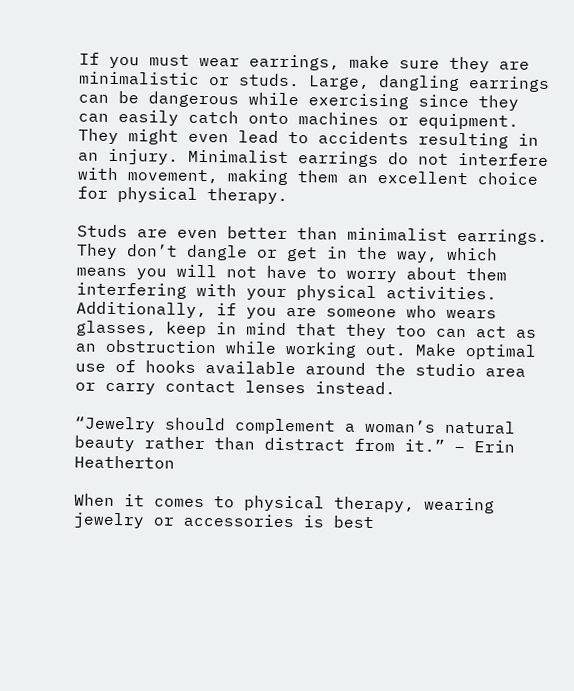If you must wear earrings, make sure they are minimalistic or studs. Large, dangling earrings can be dangerous while exercising since they can easily catch onto machines or equipment. They might even lead to accidents resulting in an injury. Minimalist earrings do not interfere with movement, making them an excellent choice for physical therapy.

Studs are even better than minimalist earrings. They don’t dangle or get in the way, which means you will not have to worry about them interfering with your physical activities. Additionally, if you are someone who wears glasses, keep in mind that they too can act as an obstruction while working out. Make optimal use of hooks available around the studio area or carry contact lenses instead.

“Jewelry should complement a woman’s natural beauty rather than distract from it.” – Erin Heatherton

When it comes to physical therapy, wearing jewelry or accessories is best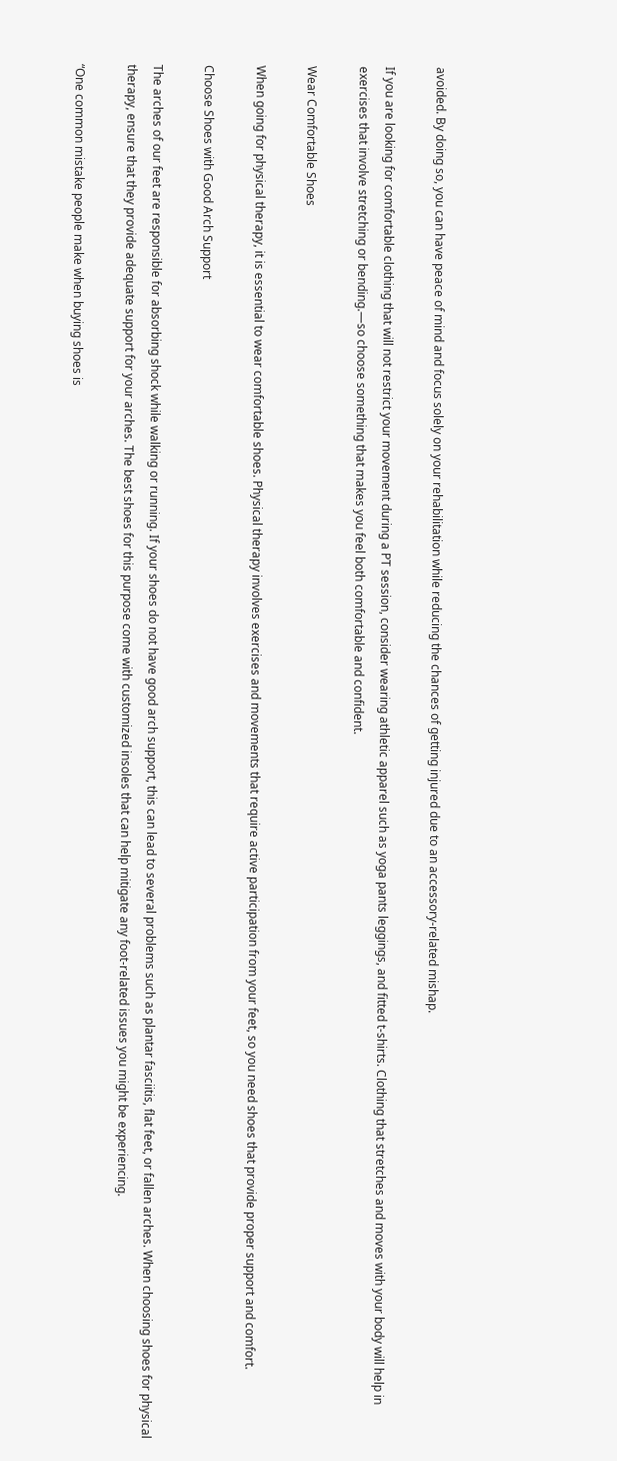avoided. By doing so, you can have peace of mind and focus solely on your rehabilitation while reducing the chances of getting injured due to an accessory-related mishap.

If you are looking for comfortable clothing that will not restrict your movement during a PT session, consider wearing athletic apparel such as yoga pants leggings, and fitted t-shirts. Clothing that stretches and moves with your body will help in exercises that involve stretching or bending.—so choose something that makes you feel both comfortable and confident.

Wear Comfortable Shoes

When going for physical therapy, it is essential to wear comfortable shoes. Physical therapy involves exercises and movements that require active participation from your feet, so you need shoes that provide proper support and comfort.

Choose Shoes with Good Arch Support

The arches of our feet are responsible for absorbing shock while walking or running. If your shoes do not have good arch support, this can lead to several problems such as plantar fasciitis, flat feet, or fallen arches. When choosing shoes for physical therapy, ensure that they provide adequate support for your arches. The best shoes for this purpose come with customized insoles that can help mitigate any foot-related issues you might be experiencing.

“One common mistake people make when buying shoes is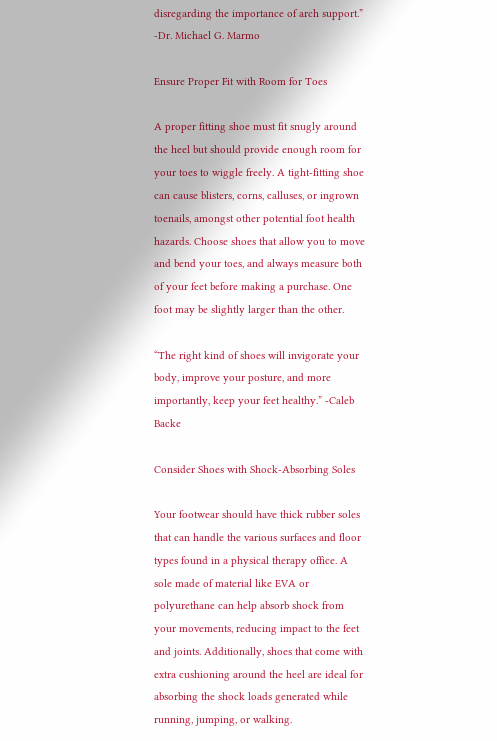disregarding the importance of arch support.” -Dr. Michael G. Marmo

Ensure Proper Fit with Room for Toes

A proper fitting shoe must fit snugly around the heel but should provide enough room for your toes to wiggle freely. A tight-fitting shoe can cause blisters, corns, calluses, or ingrown toenails, amongst other potential foot health hazards. Choose shoes that allow you to move and bend your toes, and always measure both of your feet before making a purchase. One foot may be slightly larger than the other.

“The right kind of shoes will invigorate your body, improve your posture, and more importantly, keep your feet healthy.” -Caleb Backe

Consider Shoes with Shock-Absorbing Soles

Your footwear should have thick rubber soles that can handle the various surfaces and floor types found in a physical therapy office. A sole made of material like EVA or polyurethane can help absorb shock from your movements, reducing impact to the feet and joints. Additionally, shoes that come with extra cushioning around the heel are ideal for absorbing the shock loads generated while running, jumping, or walking.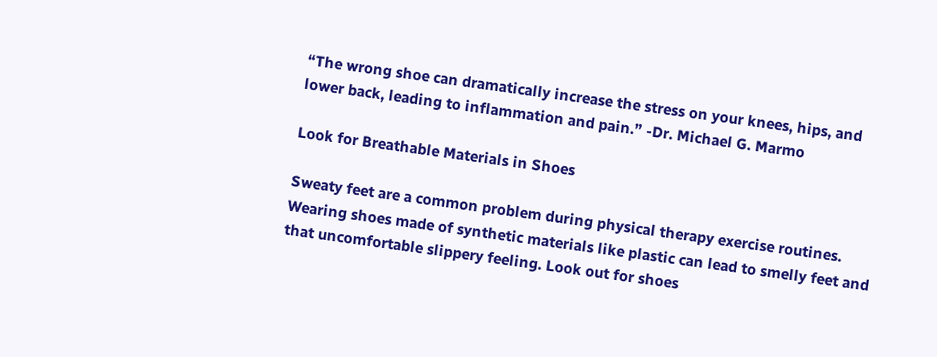“The wrong shoe can dramatically increase the stress on your knees, hips, and lower back, leading to inflammation and pain.” -Dr. Michael G. Marmo

Look for Breathable Materials in Shoes

Sweaty feet are a common problem during physical therapy exercise routines. Wearing shoes made of synthetic materials like plastic can lead to smelly feet and that uncomfortable slippery feeling. Look out for shoes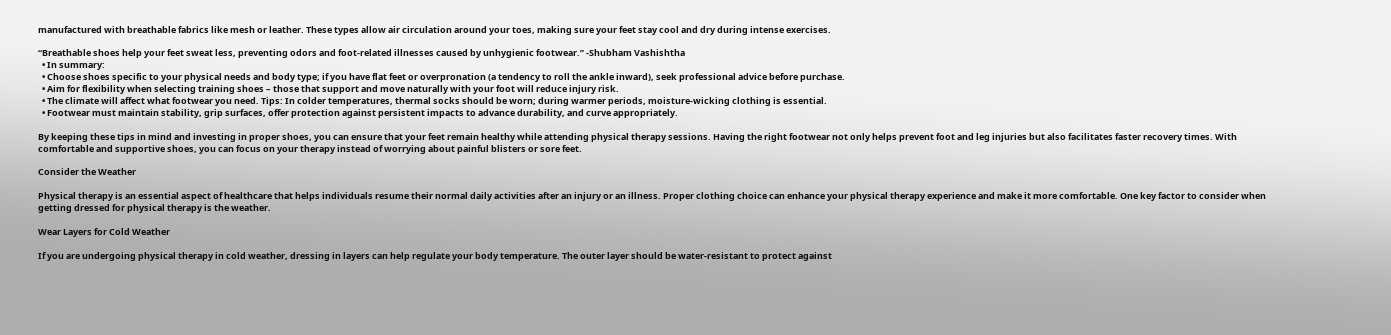manufactured with breathable fabrics like mesh or leather. These types allow air circulation around your toes, making sure your feet stay cool and dry during intense exercises.

“Breathable shoes help your feet sweat less, preventing odors and foot-related illnesses caused by unhygienic footwear.” -Shubham Vashishtha
  • In summary:
  • Choose shoes specific to your physical needs and body type; if you have flat feet or overpronation (a tendency to roll the ankle inward), seek professional advice before purchase.
  • Aim for flexibility when selecting training shoes – those that support and move naturally with your foot will reduce injury risk.
  • The climate will affect what footwear you need. Tips: In colder temperatures, thermal socks should be worn; during warmer periods, moisture-wicking clothing is essential.
  • Footwear must maintain stability, grip surfaces, offer protection against persistent impacts to advance durability, and curve appropriately.

By keeping these tips in mind and investing in proper shoes, you can ensure that your feet remain healthy while attending physical therapy sessions. Having the right footwear not only helps prevent foot and leg injuries but also facilitates faster recovery times. With comfortable and supportive shoes, you can focus on your therapy instead of worrying about painful blisters or sore feet.

Consider the Weather

Physical therapy is an essential aspect of healthcare that helps individuals resume their normal daily activities after an injury or an illness. Proper clothing choice can enhance your physical therapy experience and make it more comfortable. One key factor to consider when getting dressed for physical therapy is the weather.

Wear Layers for Cold Weather

If you are undergoing physical therapy in cold weather, dressing in layers can help regulate your body temperature. The outer layer should be water-resistant to protect against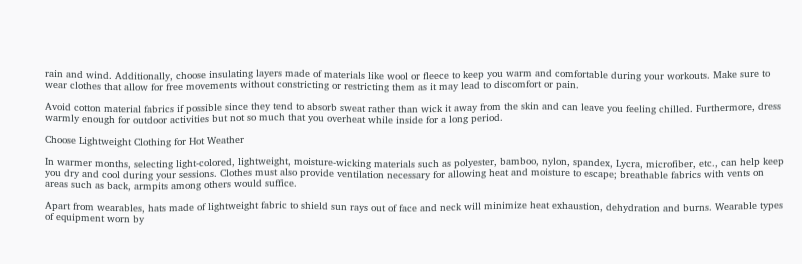rain and wind. Additionally, choose insulating layers made of materials like wool or fleece to keep you warm and comfortable during your workouts. Make sure to wear clothes that allow for free movements without constricting or restricting them as it may lead to discomfort or pain.

Avoid cotton material fabrics if possible since they tend to absorb sweat rather than wick it away from the skin and can leave you feeling chilled. Furthermore, dress warmly enough for outdoor activities but not so much that you overheat while inside for a long period.

Choose Lightweight Clothing for Hot Weather

In warmer months, selecting light-colored, lightweight, moisture-wicking materials such as polyester, bamboo, nylon, spandex, Lycra, microfiber, etc., can help keep you dry and cool during your sessions. Clothes must also provide ventilation necessary for allowing heat and moisture to escape; breathable fabrics with vents on areas such as back, armpits among others would suffice.

Apart from wearables, hats made of lightweight fabric to shield sun rays out of face and neck will minimize heat exhaustion, dehydration and burns. Wearable types of equipment worn by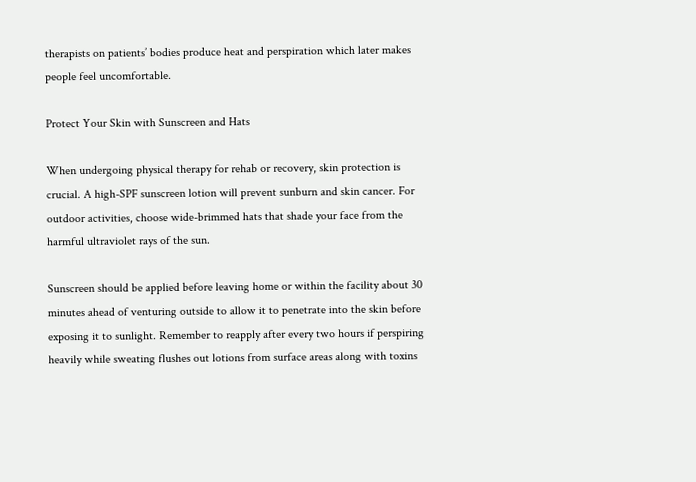therapists on patients’ bodies produce heat and perspiration which later makes people feel uncomfortable.

Protect Your Skin with Sunscreen and Hats

When undergoing physical therapy for rehab or recovery, skin protection is crucial. A high-SPF sunscreen lotion will prevent sunburn and skin cancer. For outdoor activities, choose wide-brimmed hats that shade your face from the harmful ultraviolet rays of the sun.

Sunscreen should be applied before leaving home or within the facility about 30 minutes ahead of venturing outside to allow it to penetrate into the skin before exposing it to sunlight. Remember to reapply after every two hours if perspiring heavily while sweating flushes out lotions from surface areas along with toxins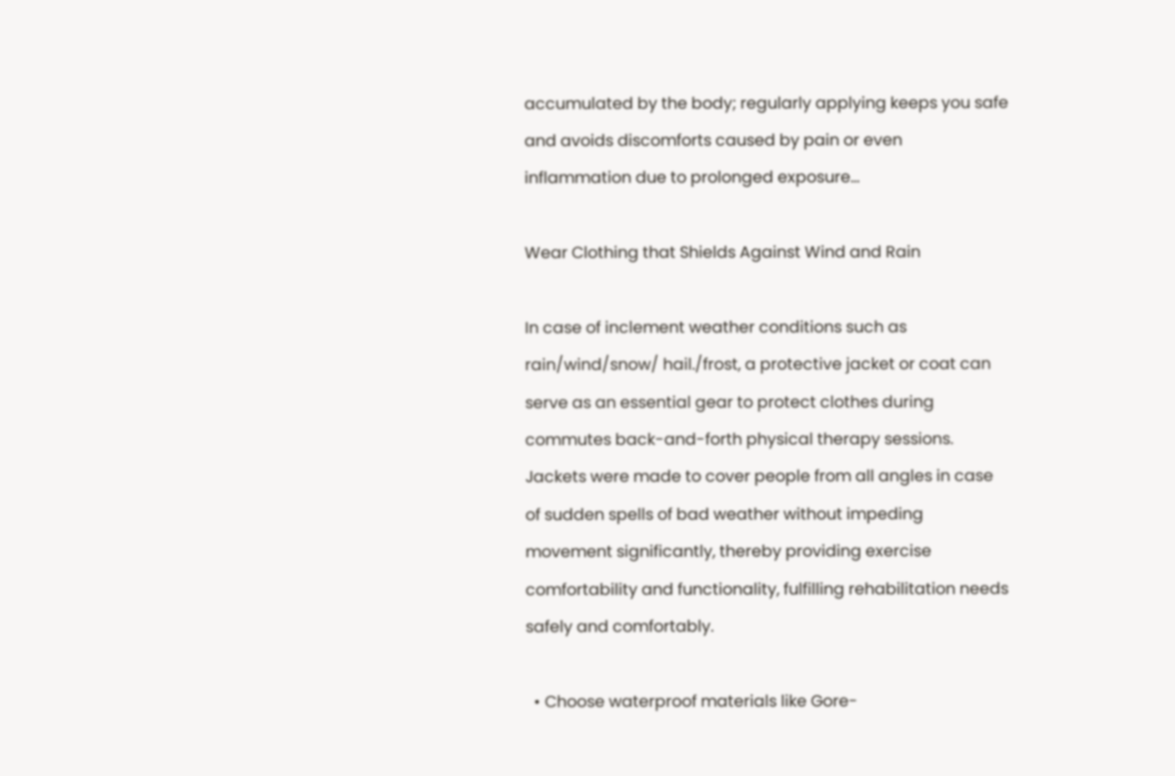accumulated by the body; regularly applying keeps you safe and avoids discomforts caused by pain or even inflammation due to prolonged exposure…

Wear Clothing that Shields Against Wind and Rain

In case of inclement weather conditions such as rain/wind/snow/ hail./frost, a protective jacket or coat can serve as an essential gear to protect clothes during commutes back-and-forth physical therapy sessions. Jackets were made to cover people from all angles in case of sudden spells of bad weather without impeding movement significantly, thereby providing exercise comfortability and functionality, fulfilling rehabilitation needs safely and comfortably.

  • Choose waterproof materials like Gore-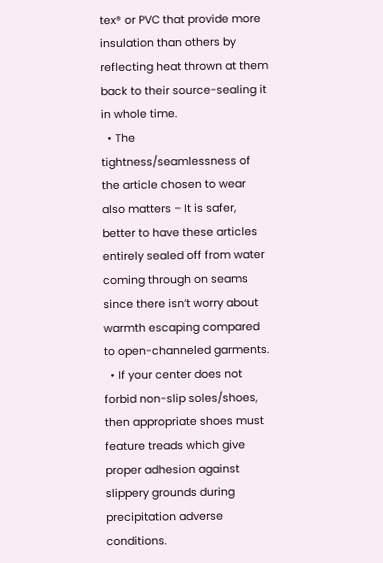tex® or PVC that provide more insulation than others by reflecting heat thrown at them back to their source-sealing it in whole time.
  • The tightness/seamlessness of the article chosen to wear also matters – It is safer, better to have these articles entirely sealed off from water coming through on seams since there isn’t worry about warmth escaping compared to open-channeled garments.
  • If your center does not forbid non-slip soles/shoes, then appropriate shoes must feature treads which give proper adhesion against slippery grounds during precipitation adverse conditions.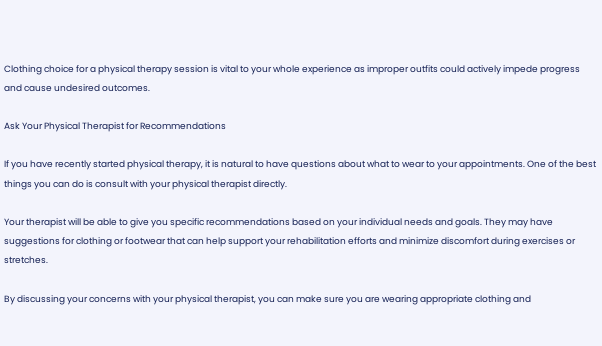Clothing choice for a physical therapy session is vital to your whole experience as improper outfits could actively impede progress and cause undesired outcomes.

Ask Your Physical Therapist for Recommendations

If you have recently started physical therapy, it is natural to have questions about what to wear to your appointments. One of the best things you can do is consult with your physical therapist directly.

Your therapist will be able to give you specific recommendations based on your individual needs and goals. They may have suggestions for clothing or footwear that can help support your rehabilitation efforts and minimize discomfort during exercises or stretches.

By discussing your concerns with your physical therapist, you can make sure you are wearing appropriate clothing and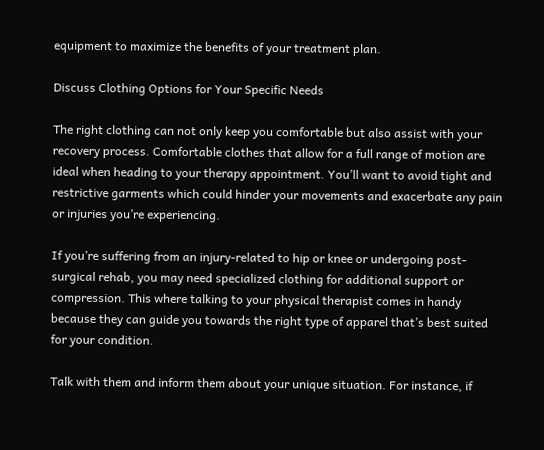equipment to maximize the benefits of your treatment plan.

Discuss Clothing Options for Your Specific Needs

The right clothing can not only keep you comfortable but also assist with your recovery process. Comfortable clothes that allow for a full range of motion are ideal when heading to your therapy appointment. You’ll want to avoid tight and restrictive garments which could hinder your movements and exacerbate any pain or injuries you’re experiencing.

If you’re suffering from an injury-related to hip or knee or undergoing post-surgical rehab, you may need specialized clothing for additional support or compression. This where talking to your physical therapist comes in handy because they can guide you towards the right type of apparel that’s best suited for your condition.

Talk with them and inform them about your unique situation. For instance, if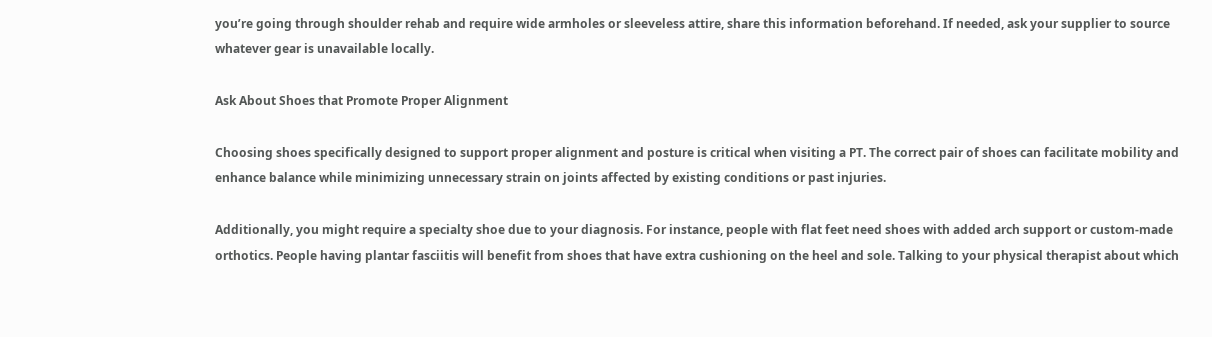you’re going through shoulder rehab and require wide armholes or sleeveless attire, share this information beforehand. If needed, ask your supplier to source whatever gear is unavailable locally.

Ask About Shoes that Promote Proper Alignment

Choosing shoes specifically designed to support proper alignment and posture is critical when visiting a PT. The correct pair of shoes can facilitate mobility and enhance balance while minimizing unnecessary strain on joints affected by existing conditions or past injuries.

Additionally, you might require a specialty shoe due to your diagnosis. For instance, people with flat feet need shoes with added arch support or custom-made orthotics. People having plantar fasciitis will benefit from shoes that have extra cushioning on the heel and sole. Talking to your physical therapist about which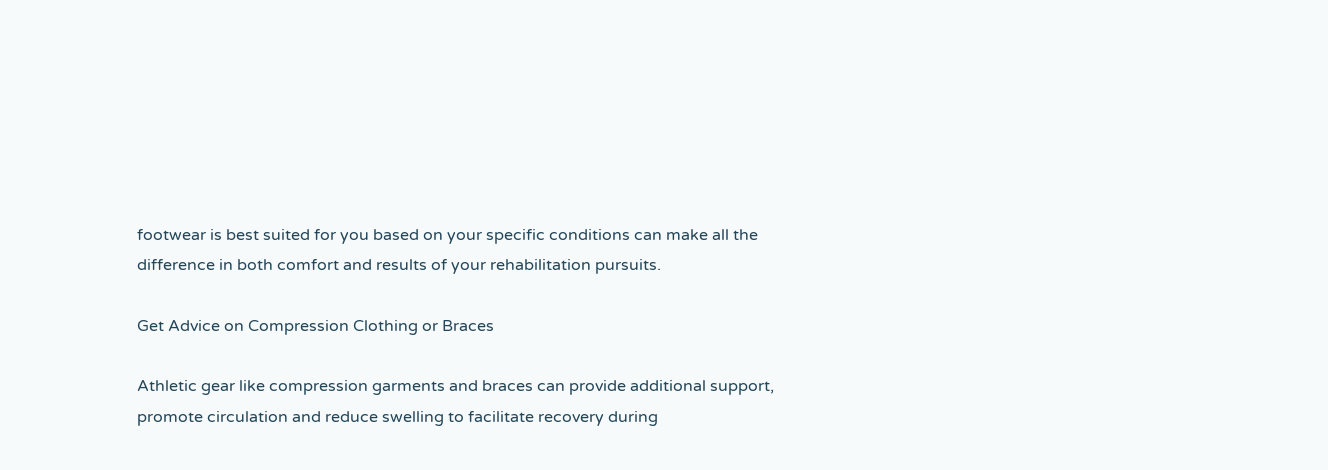footwear is best suited for you based on your specific conditions can make all the difference in both comfort and results of your rehabilitation pursuits.

Get Advice on Compression Clothing or Braces

Athletic gear like compression garments and braces can provide additional support, promote circulation and reduce swelling to facilitate recovery during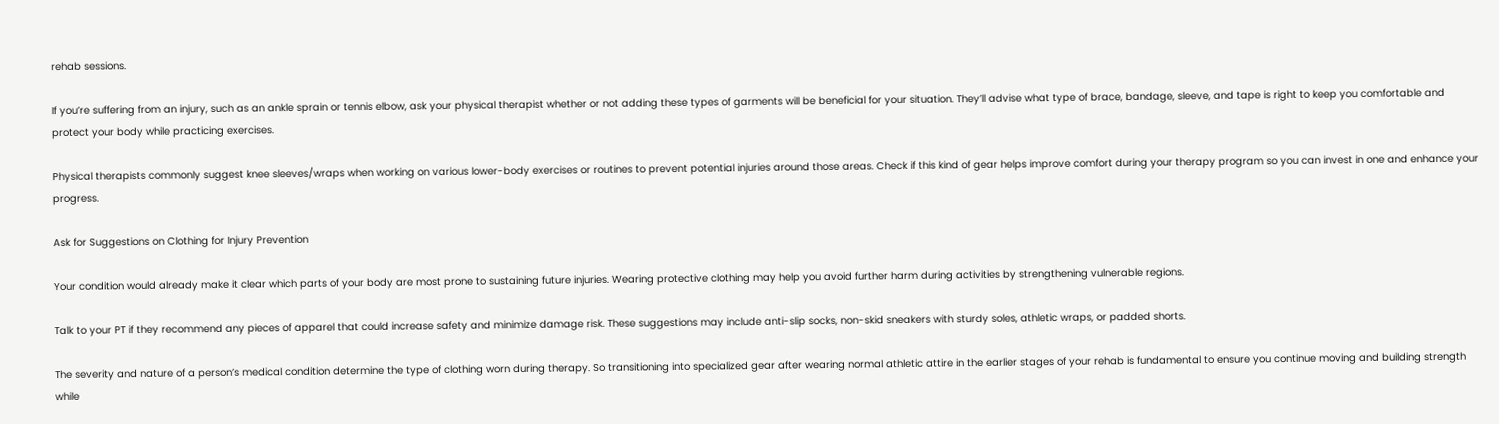rehab sessions.

If you’re suffering from an injury, such as an ankle sprain or tennis elbow, ask your physical therapist whether or not adding these types of garments will be beneficial for your situation. They’ll advise what type of brace, bandage, sleeve, and tape is right to keep you comfortable and protect your body while practicing exercises.

Physical therapists commonly suggest knee sleeves/wraps when working on various lower-body exercises or routines to prevent potential injuries around those areas. Check if this kind of gear helps improve comfort during your therapy program so you can invest in one and enhance your progress.

Ask for Suggestions on Clothing for Injury Prevention

Your condition would already make it clear which parts of your body are most prone to sustaining future injuries. Wearing protective clothing may help you avoid further harm during activities by strengthening vulnerable regions.

Talk to your PT if they recommend any pieces of apparel that could increase safety and minimize damage risk. These suggestions may include anti-slip socks, non-skid sneakers with sturdy soles, athletic wraps, or padded shorts.

The severity and nature of a person’s medical condition determine the type of clothing worn during therapy. So transitioning into specialized gear after wearing normal athletic attire in the earlier stages of your rehab is fundamental to ensure you continue moving and building strength while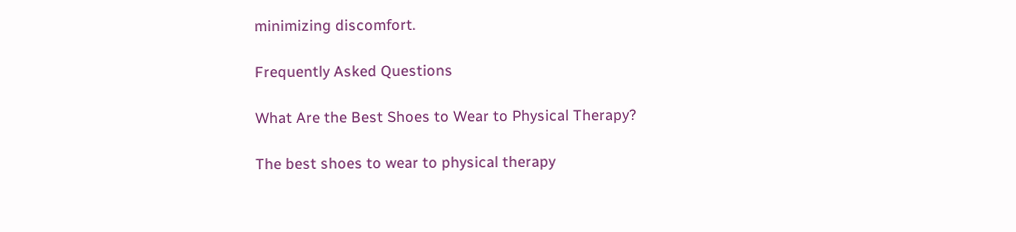minimizing discomfort.

Frequently Asked Questions

What Are the Best Shoes to Wear to Physical Therapy?

The best shoes to wear to physical therapy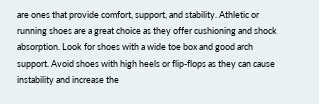are ones that provide comfort, support, and stability. Athletic or running shoes are a great choice as they offer cushioning and shock absorption. Look for shoes with a wide toe box and good arch support. Avoid shoes with high heels or flip-flops as they can cause instability and increase the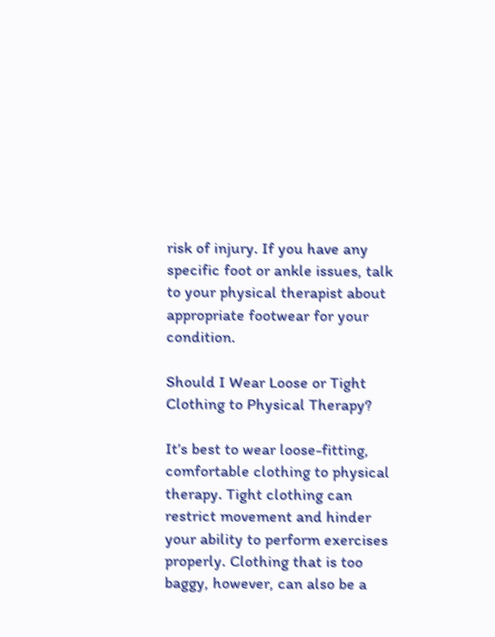risk of injury. If you have any specific foot or ankle issues, talk to your physical therapist about appropriate footwear for your condition.

Should I Wear Loose or Tight Clothing to Physical Therapy?

It’s best to wear loose-fitting, comfortable clothing to physical therapy. Tight clothing can restrict movement and hinder your ability to perform exercises properly. Clothing that is too baggy, however, can also be a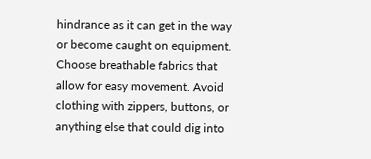hindrance as it can get in the way or become caught on equipment. Choose breathable fabrics that allow for easy movement. Avoid clothing with zippers, buttons, or anything else that could dig into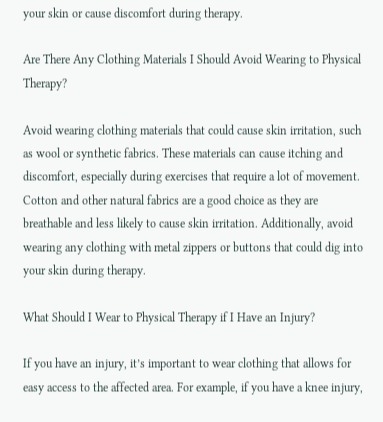your skin or cause discomfort during therapy.

Are There Any Clothing Materials I Should Avoid Wearing to Physical Therapy?

Avoid wearing clothing materials that could cause skin irritation, such as wool or synthetic fabrics. These materials can cause itching and discomfort, especially during exercises that require a lot of movement. Cotton and other natural fabrics are a good choice as they are breathable and less likely to cause skin irritation. Additionally, avoid wearing any clothing with metal zippers or buttons that could dig into your skin during therapy.

What Should I Wear to Physical Therapy if I Have an Injury?

If you have an injury, it’s important to wear clothing that allows for easy access to the affected area. For example, if you have a knee injury,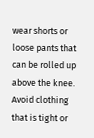wear shorts or loose pants that can be rolled up above the knee. Avoid clothing that is tight or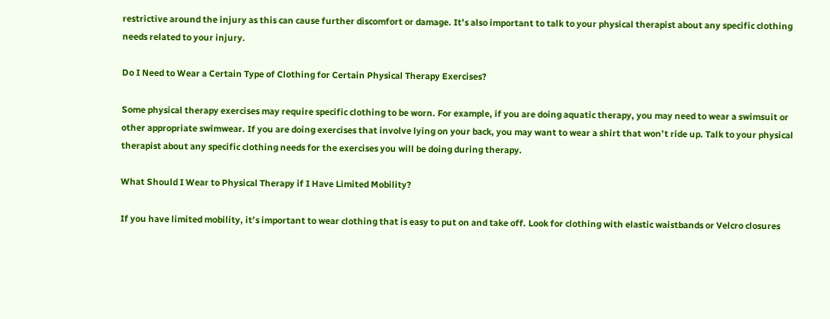restrictive around the injury as this can cause further discomfort or damage. It’s also important to talk to your physical therapist about any specific clothing needs related to your injury.

Do I Need to Wear a Certain Type of Clothing for Certain Physical Therapy Exercises?

Some physical therapy exercises may require specific clothing to be worn. For example, if you are doing aquatic therapy, you may need to wear a swimsuit or other appropriate swimwear. If you are doing exercises that involve lying on your back, you may want to wear a shirt that won’t ride up. Talk to your physical therapist about any specific clothing needs for the exercises you will be doing during therapy.

What Should I Wear to Physical Therapy if I Have Limited Mobility?

If you have limited mobility, it’s important to wear clothing that is easy to put on and take off. Look for clothing with elastic waistbands or Velcro closures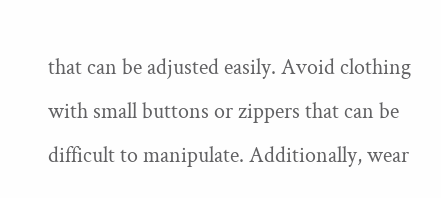that can be adjusted easily. Avoid clothing with small buttons or zippers that can be difficult to manipulate. Additionally, wear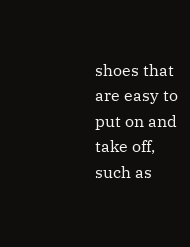shoes that are easy to put on and take off, such as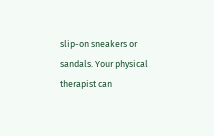slip-on sneakers or sandals. Your physical therapist can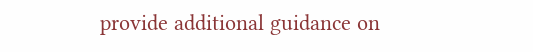provide additional guidance on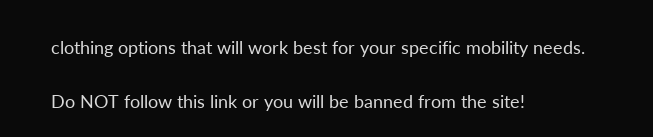clothing options that will work best for your specific mobility needs.

Do NOT follow this link or you will be banned from the site!